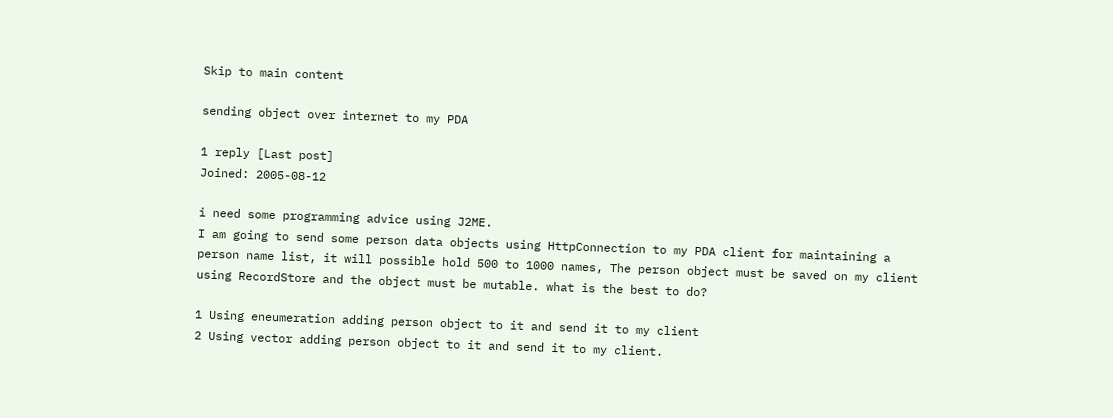Skip to main content

sending object over internet to my PDA

1 reply [Last post]
Joined: 2005-08-12

i need some programming advice using J2ME.
I am going to send some person data objects using HttpConnection to my PDA client for maintaining a person name list, it will possible hold 500 to 1000 names, The person object must be saved on my client using RecordStore and the object must be mutable. what is the best to do?

1 Using eneumeration adding person object to it and send it to my client
2 Using vector adding person object to it and send it to my client.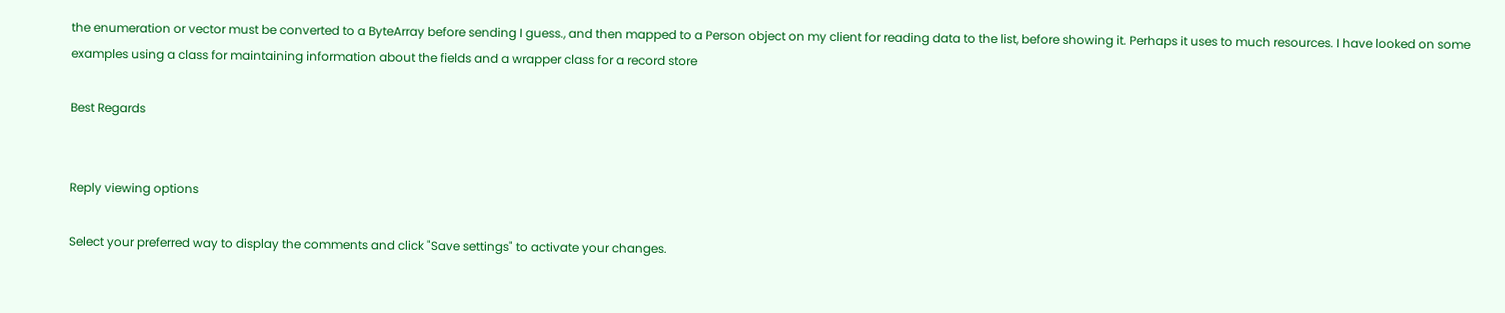the enumeration or vector must be converted to a ByteArray before sending I guess., and then mapped to a Person object on my client for reading data to the list, before showing it. Perhaps it uses to much resources. I have looked on some examples using a class for maintaining information about the fields and a wrapper class for a record store

Best Regards


Reply viewing options

Select your preferred way to display the comments and click "Save settings" to activate your changes.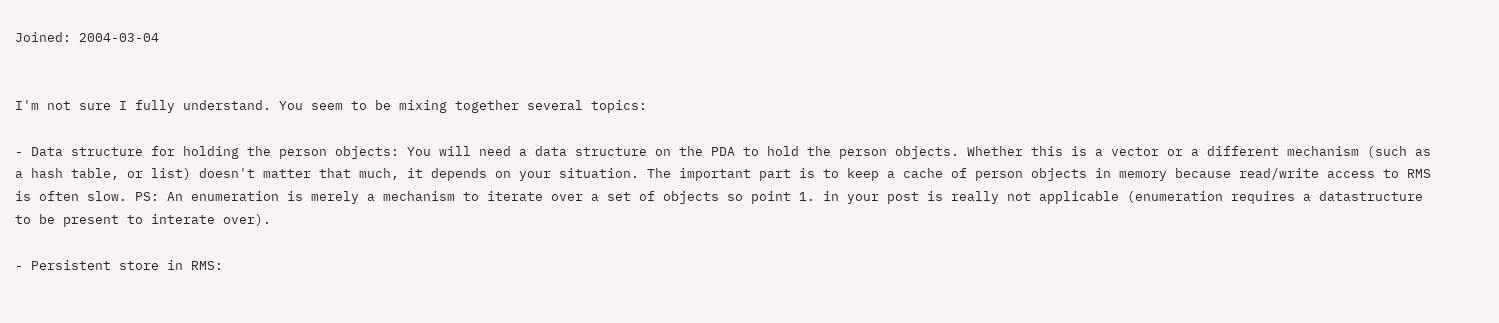Joined: 2004-03-04


I'm not sure I fully understand. You seem to be mixing together several topics:

- Data structure for holding the person objects: You will need a data structure on the PDA to hold the person objects. Whether this is a vector or a different mechanism (such as a hash table, or list) doesn't matter that much, it depends on your situation. The important part is to keep a cache of person objects in memory because read/write access to RMS is often slow. PS: An enumeration is merely a mechanism to iterate over a set of objects so point 1. in your post is really not applicable (enumeration requires a datastructure to be present to interate over).

- Persistent store in RMS: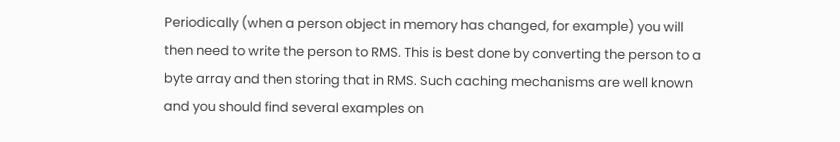Periodically (when a person object in memory has changed, for example) you will then need to write the person to RMS. This is best done by converting the person to a byte array and then storing that in RMS. Such caching mechanisms are well known and you should find several examples on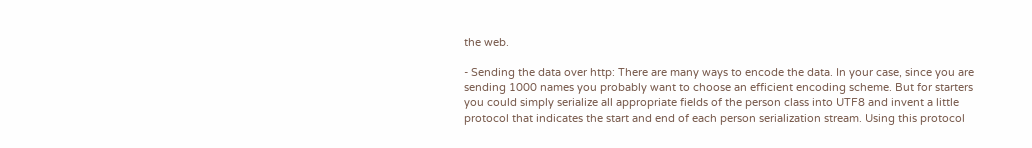the web.

- Sending the data over http: There are many ways to encode the data. In your case, since you are sending 1000 names you probably want to choose an efficient encoding scheme. But for starters you could simply serialize all appropriate fields of the person class into UTF8 and invent a little protocol that indicates the start and end of each person serialization stream. Using this protocol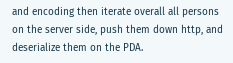and encoding then iterate overall all persons on the server side, push them down http, and deserialize them on the PDA.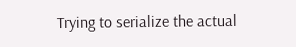Trying to serialize the actual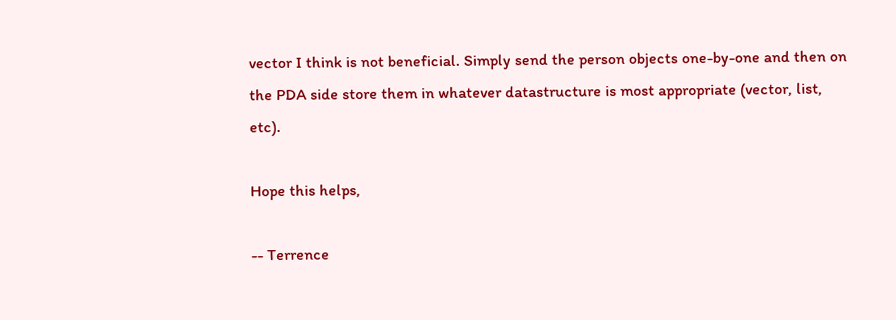vector I think is not beneficial. Simply send the person objects one-by-one and then on the PDA side store them in whatever datastructure is most appropriate (vector, list, etc).

Hope this helps,

-- Terrence